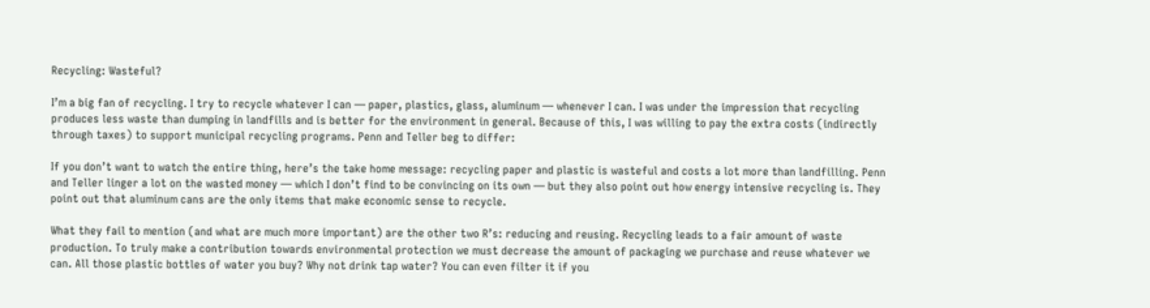Recycling: Wasteful?

I’m a big fan of recycling. I try to recycle whatever I can — paper, plastics, glass, aluminum — whenever I can. I was under the impression that recycling produces less waste than dumping in landfills and is better for the environment in general. Because of this, I was willing to pay the extra costs (indirectly through taxes) to support municipal recycling programs. Penn and Teller beg to differ:

If you don’t want to watch the entire thing, here’s the take home message: recycling paper and plastic is wasteful and costs a lot more than landfilling. Penn and Teller linger a lot on the wasted money — which I don’t find to be convincing on its own — but they also point out how energy intensive recycling is. They point out that aluminum cans are the only items that make economic sense to recycle.

What they fail to mention (and what are much more important) are the other two R’s: reducing and reusing. Recycling leads to a fair amount of waste production. To truly make a contribution towards environmental protection we must decrease the amount of packaging we purchase and reuse whatever we can. All those plastic bottles of water you buy? Why not drink tap water? You can even filter it if you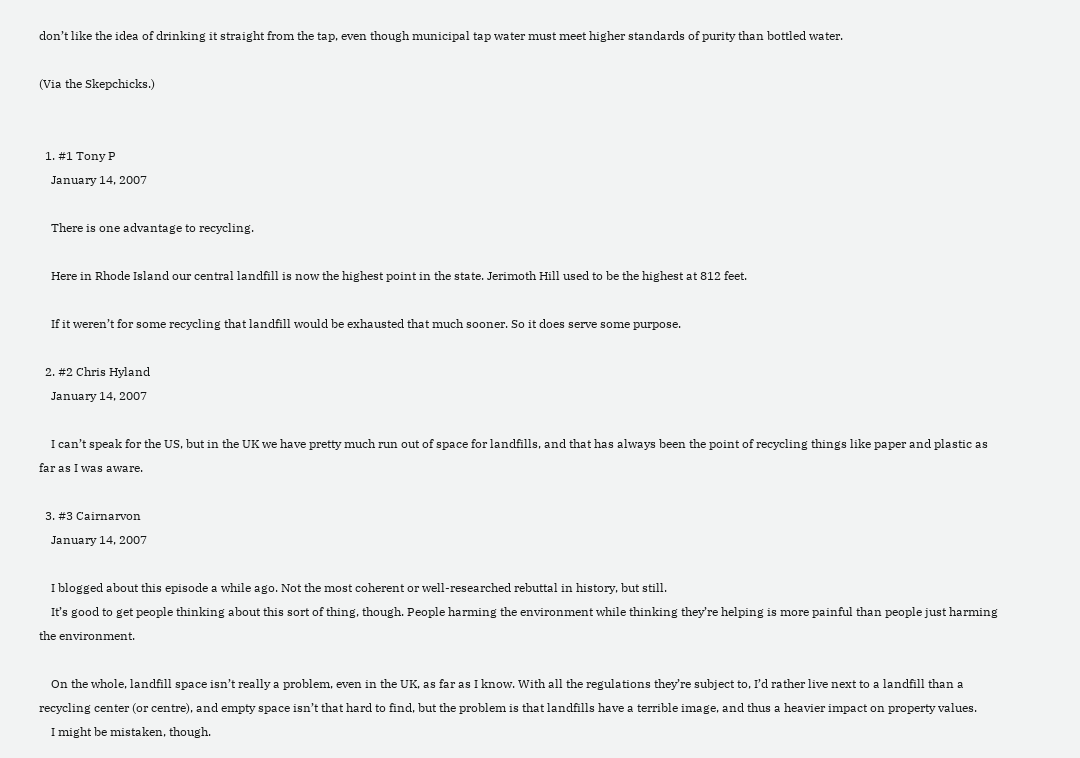don’t like the idea of drinking it straight from the tap, even though municipal tap water must meet higher standards of purity than bottled water.

(Via the Skepchicks.)


  1. #1 Tony P
    January 14, 2007

    There is one advantage to recycling.

    Here in Rhode Island our central landfill is now the highest point in the state. Jerimoth Hill used to be the highest at 812 feet.

    If it weren’t for some recycling that landfill would be exhausted that much sooner. So it does serve some purpose.

  2. #2 Chris Hyland
    January 14, 2007

    I can’t speak for the US, but in the UK we have pretty much run out of space for landfills, and that has always been the point of recycling things like paper and plastic as far as I was aware.

  3. #3 Cairnarvon
    January 14, 2007

    I blogged about this episode a while ago. Not the most coherent or well-researched rebuttal in history, but still.
    It’s good to get people thinking about this sort of thing, though. People harming the environment while thinking they’re helping is more painful than people just harming the environment.

    On the whole, landfill space isn’t really a problem, even in the UK, as far as I know. With all the regulations they’re subject to, I’d rather live next to a landfill than a recycling center (or centre), and empty space isn’t that hard to find, but the problem is that landfills have a terrible image, and thus a heavier impact on property values.
    I might be mistaken, though.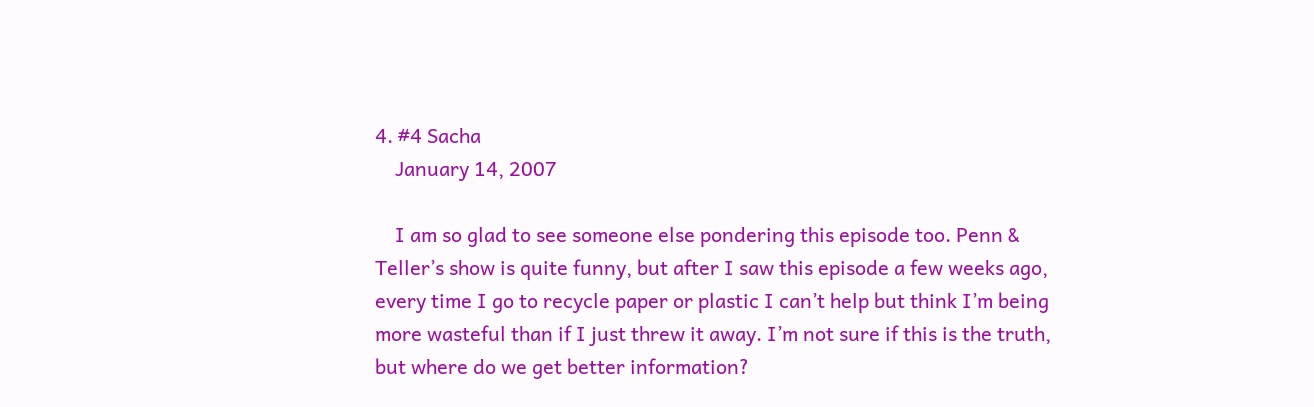4. #4 Sacha
    January 14, 2007

    I am so glad to see someone else pondering this episode too. Penn & Teller’s show is quite funny, but after I saw this episode a few weeks ago, every time I go to recycle paper or plastic I can’t help but think I’m being more wasteful than if I just threw it away. I’m not sure if this is the truth, but where do we get better information?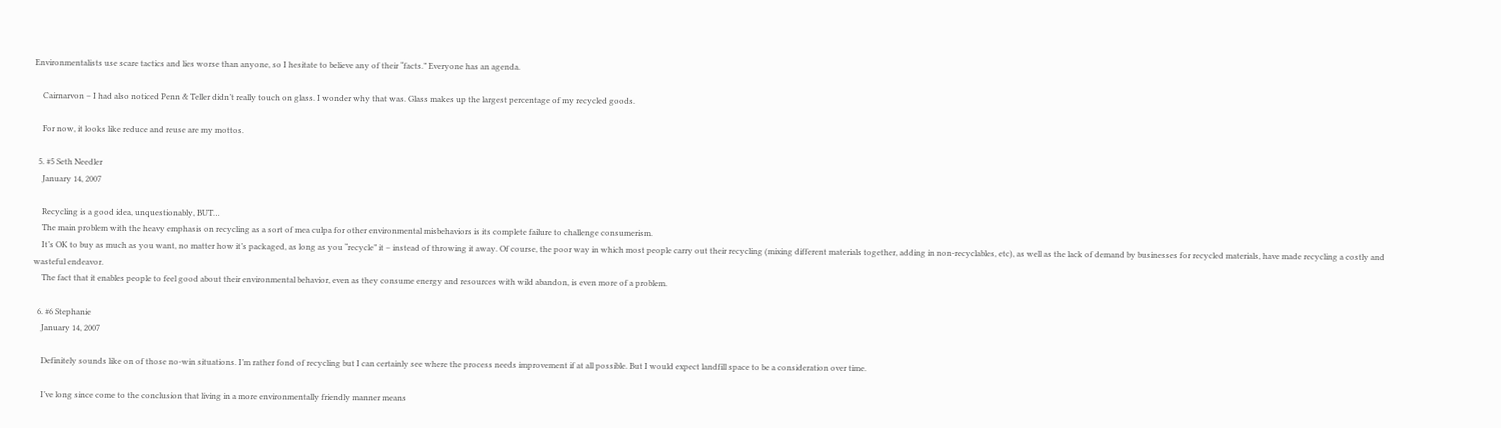Environmentalists use scare tactics and lies worse than anyone, so I hesitate to believe any of their “facts.” Everyone has an agenda.

    Cairnarvon – I had also noticed Penn & Teller didn’t really touch on glass. I wonder why that was. Glass makes up the largest percentage of my recycled goods.

    For now, it looks like reduce and reuse are my mottos.

  5. #5 Seth Needler
    January 14, 2007

    Recycling is a good idea, unquestionably, BUT…
    The main problem with the heavy emphasis on recycling as a sort of mea culpa for other environmental misbehaviors is its complete failure to challenge consumerism.
    It’s OK to buy as much as you want, no matter how it’s packaged, as long as you “recycle” it – instead of throwing it away. Of course, the poor way in which most people carry out their recycling (mixing different materials together, adding in non-recyclables, etc), as well as the lack of demand by businesses for recycled materials, have made recycling a costly and wasteful endeavor.
    The fact that it enables people to feel good about their environmental behavior, even as they consume energy and resources with wild abandon, is even more of a problem.

  6. #6 Stephanie
    January 14, 2007

    Definitely sounds like on of those no-win situations. I’m rather fond of recycling but I can certainly see where the process needs improvement if at all possible. But I would expect landfill space to be a consideration over time.

    I’ve long since come to the conclusion that living in a more environmentally friendly manner means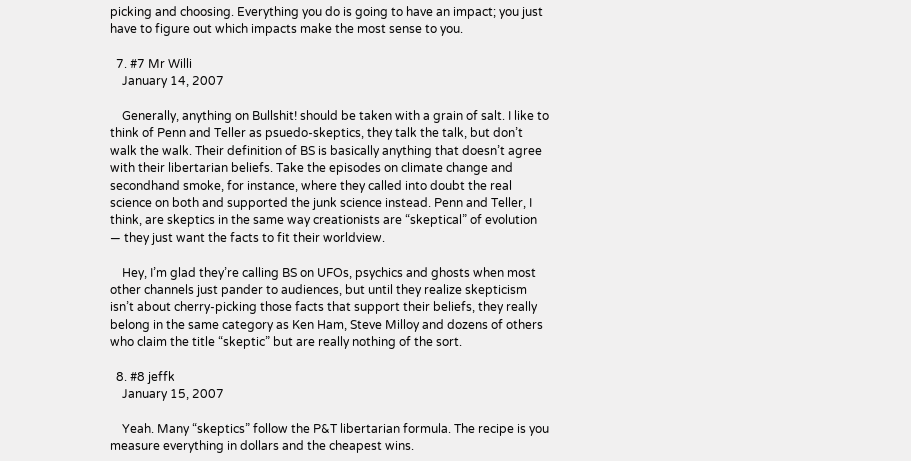picking and choosing. Everything you do is going to have an impact; you just have to figure out which impacts make the most sense to you.

  7. #7 Mr Willi
    January 14, 2007

    Generally, anything on Bullshit! should be taken with a grain of salt. I like to think of Penn and Teller as psuedo-skeptics, they talk the talk, but don’t walk the walk. Their definition of BS is basically anything that doesn’t agree with their libertarian beliefs. Take the episodes on climate change and secondhand smoke, for instance, where they called into doubt the real science on both and supported the junk science instead. Penn and Teller, I think, are skeptics in the same way creationists are “skeptical” of evolution — they just want the facts to fit their worldview.

    Hey, I’m glad they’re calling BS on UFOs, psychics and ghosts when most other channels just pander to audiences, but until they realize skepticism isn’t about cherry-picking those facts that support their beliefs, they really belong in the same category as Ken Ham, Steve Milloy and dozens of others who claim the title “skeptic” but are really nothing of the sort.

  8. #8 jeffk
    January 15, 2007

    Yeah. Many “skeptics” follow the P&T libertarian formula. The recipe is you measure everything in dollars and the cheapest wins.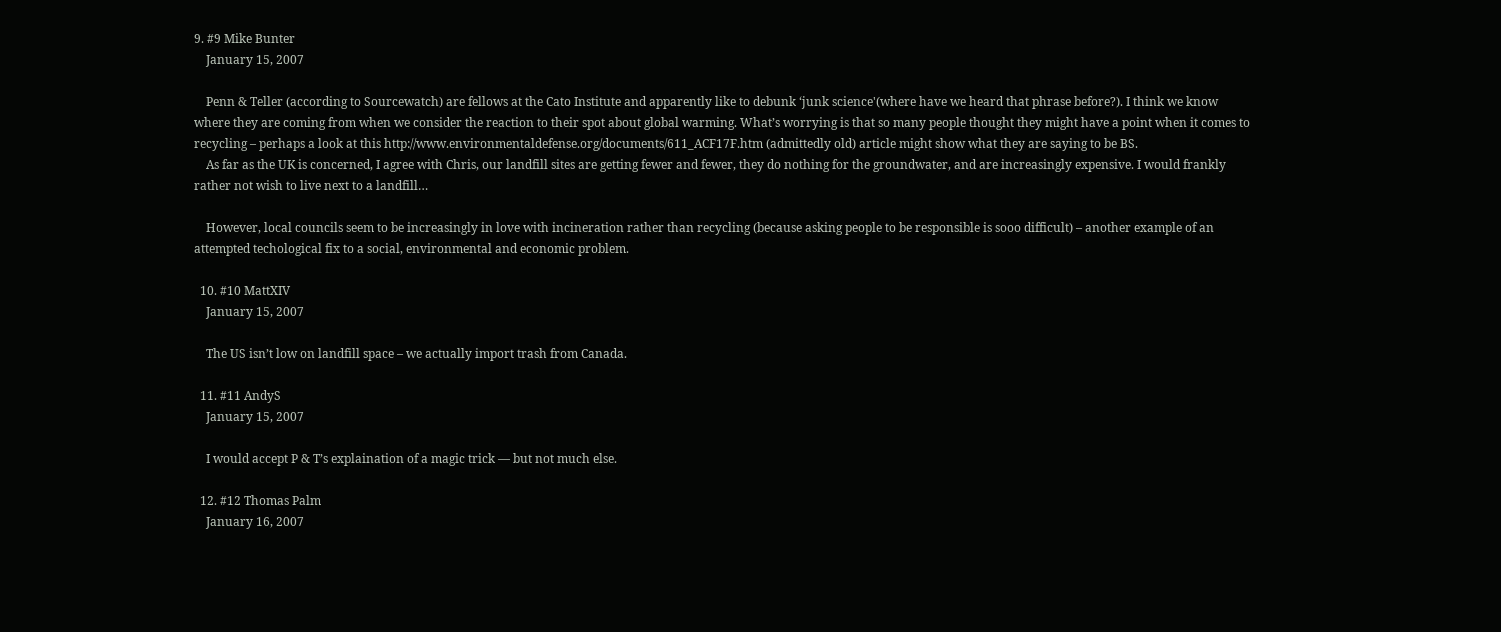9. #9 Mike Bunter
    January 15, 2007

    Penn & Teller (according to Sourcewatch) are fellows at the Cato Institute and apparently like to debunk ‘junk science'(where have we heard that phrase before?). I think we know where they are coming from when we consider the reaction to their spot about global warming. What’s worrying is that so many people thought they might have a point when it comes to recycling – perhaps a look at this http://www.environmentaldefense.org/documents/611_ACF17F.htm (admittedly old) article might show what they are saying to be BS.
    As far as the UK is concerned, I agree with Chris, our landfill sites are getting fewer and fewer, they do nothing for the groundwater, and are increasingly expensive. I would frankly rather not wish to live next to a landfill…

    However, local councils seem to be increasingly in love with incineration rather than recycling (because asking people to be responsible is sooo difficult) – another example of an attempted techological fix to a social, environmental and economic problem.

  10. #10 MattXIV
    January 15, 2007

    The US isn’t low on landfill space – we actually import trash from Canada.

  11. #11 AndyS
    January 15, 2007

    I would accept P & T’s explaination of a magic trick — but not much else.

  12. #12 Thomas Palm
    January 16, 2007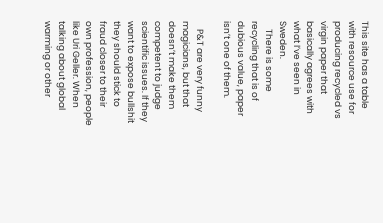This site has a table with resource use for producing recycled vs virgin paper that basically agrees with what I’ve seen in Sweden.
    There is some recycling that is of dubious value, paper isn’t one of them.

    P&T are very funny magicians, but that doesn’t make them competent to judge scientific issues. If they want to expose bullshit they should stick to fraud closer to their own profession, people like Uri Geller. When talking about global warming or other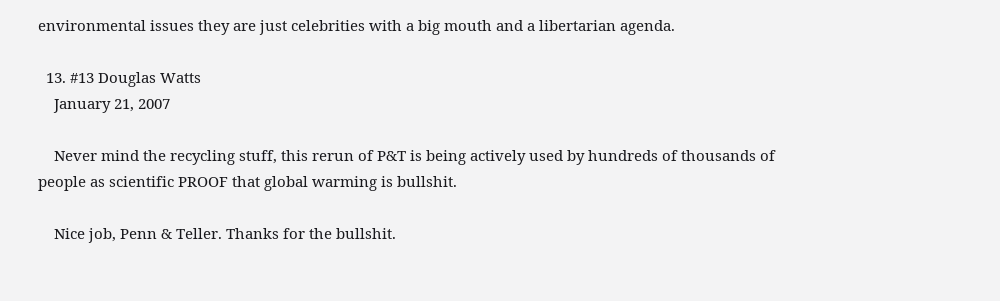environmental issues they are just celebrities with a big mouth and a libertarian agenda.

  13. #13 Douglas Watts
    January 21, 2007

    Never mind the recycling stuff, this rerun of P&T is being actively used by hundreds of thousands of people as scientific PROOF that global warming is bullshit.

    Nice job, Penn & Teller. Thanks for the bullshit.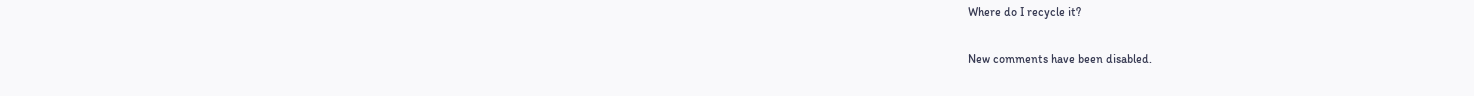Where do I recycle it?

New comments have been disabled.